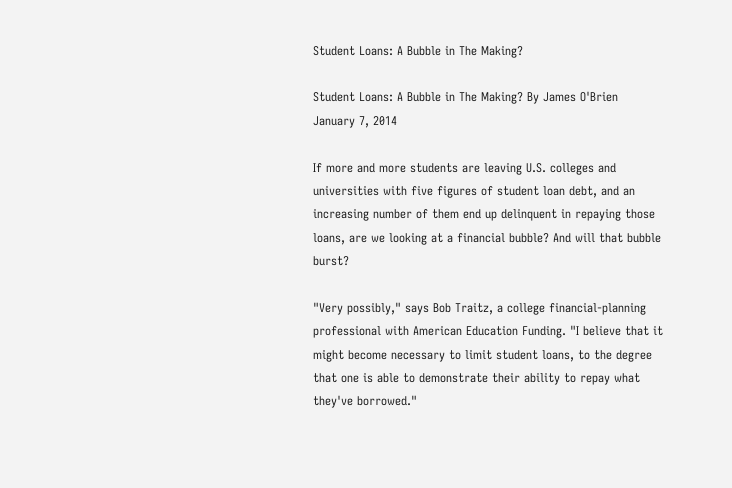Student Loans: A Bubble in The Making?

Student Loans: A Bubble in The Making? By James O'Brien
January 7, 2014

If more and more students are leaving U.S. colleges and universities with five figures of student loan debt, and an increasing number of them end up delinquent in repaying those loans, are we looking at a financial bubble? And will that bubble burst?

"Very possibly," says Bob Traitz, a college financial-planning professional with American Education Funding. "I believe that it might become necessary to limit student loans, to the degree that one is able to demonstrate their ability to repay what they've borrowed."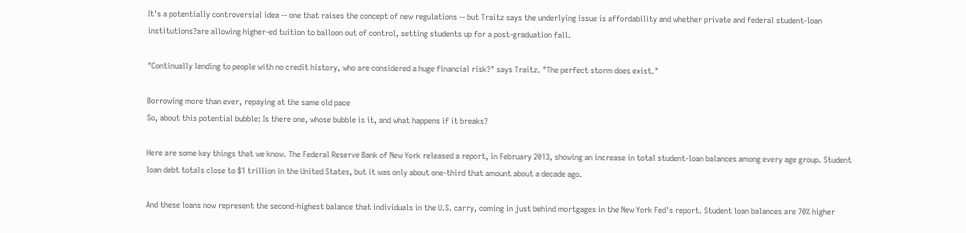It's a potentially controversial idea -- one that raises the concept of new regulations -- but Traitz says the underlying issue is affordability and whether private and federal student-loan institutions?are allowing higher-ed tuition to balloon out of control, setting students up for a post-graduation fall.

"Continually lending to people with no credit history, who are considered a huge financial risk?" says Traitz. "The perfect storm does exist."

Borrowing more than ever, repaying at the same old pace
So, about this potential bubble: Is there one, whose bubble is it, and what happens if it breaks?

Here are some key things that we know. The Federal Reserve Bank of New York released a report, in February 2013, showing an increase in total student-loan balances among every age group. Student loan debt totals close to $1 trillion in the United States, but it was only about one-third that amount about a decade ago.

And these loans now represent the second-highest balance that individuals in the U.S. carry, coming in just behind mortgages in the New York Fed's report. Student loan balances are 70% higher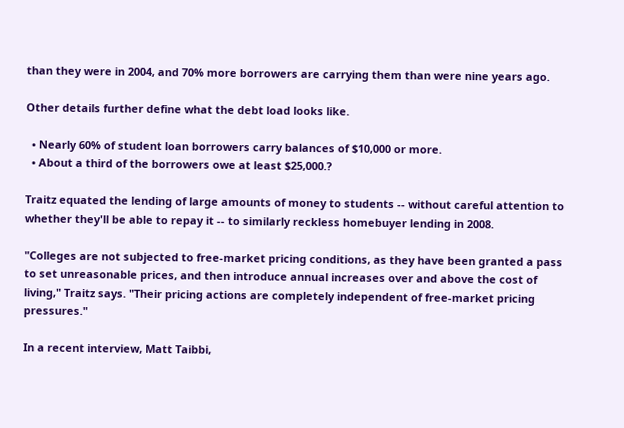than they were in 2004, and 70% more borrowers are carrying them than were nine years ago.

Other details further define what the debt load looks like.

  • Nearly 60% of student loan borrowers carry balances of $10,000 or more.
  • About a third of the borrowers owe at least $25,000.?

Traitz equated the lending of large amounts of money to students -- without careful attention to whether they'll be able to repay it -- to similarly reckless homebuyer lending in 2008.

"Colleges are not subjected to free-market pricing conditions, as they have been granted a pass to set unreasonable prices, and then introduce annual increases over and above the cost of living," Traitz says. "Their pricing actions are completely independent of free-market pricing pressures."

In a recent interview, Matt Taibbi,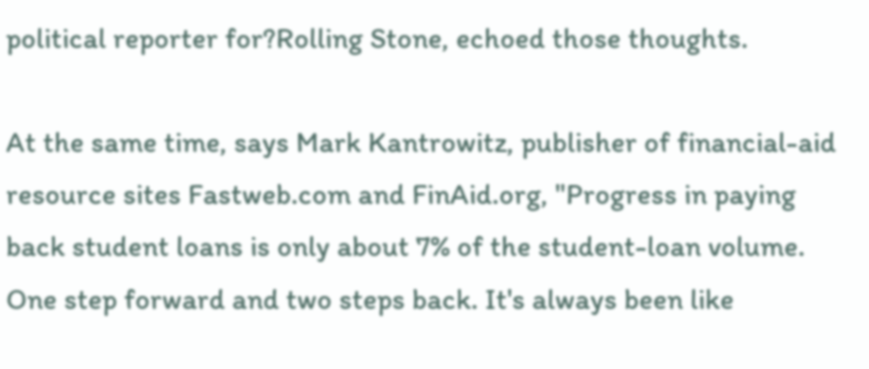political reporter for?Rolling Stone, echoed those thoughts.

At the same time, says Mark Kantrowitz, publisher of financial-aid resource sites Fastweb.com and FinAid.org, "Progress in paying back student loans is only about 7% of the student-loan volume. One step forward and two steps back. It's always been like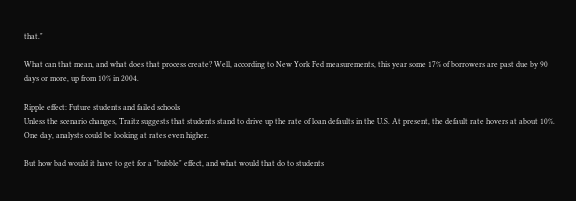that."

What can that mean, and what does that process create? Well, according to New York Fed measurements, this year some 17% of borrowers are past due by 90 days or more, up from 10% in 2004.

Ripple effect: Future students and failed schools
Unless the scenario changes, Traitz suggests that students stand to drive up the rate of loan defaults in the U.S. At present, the default rate hovers at about 10%. One day, analysts could be looking at rates even higher.

But how bad would it have to get for a "bubble" effect, and what would that do to students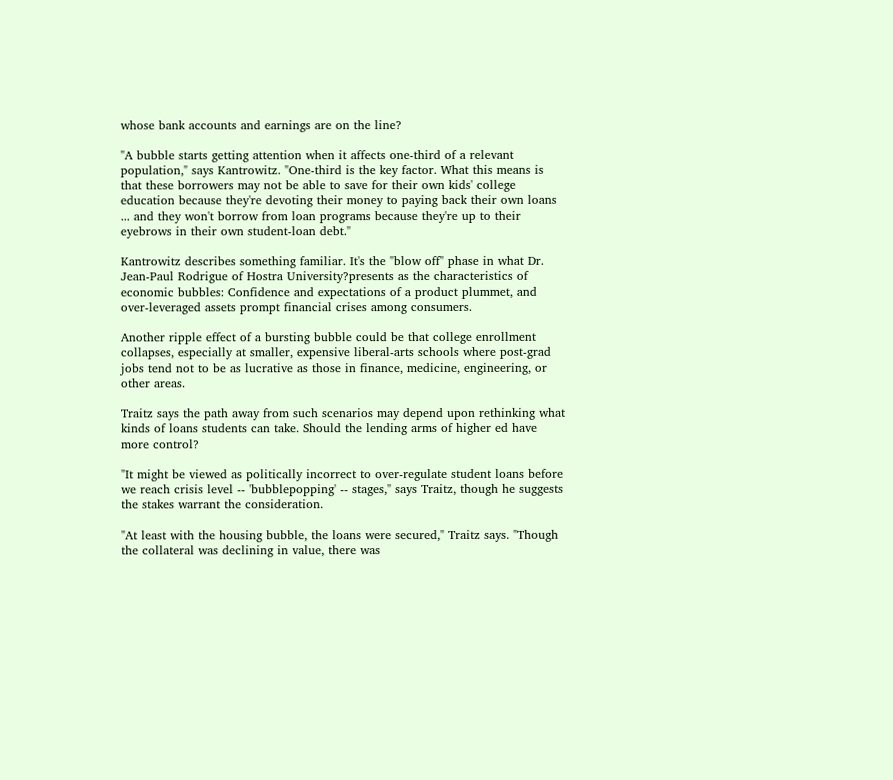whose bank accounts and earnings are on the line?

"A bubble starts getting attention when it affects one-third of a relevant population," says Kantrowitz. "One-third is the key factor. What this means is that these borrowers may not be able to save for their own kids' college education because they're devoting their money to paying back their own loans ... and they won't borrow from loan programs because they're up to their eyebrows in their own student-loan debt."

Kantrowitz describes something familiar. It's the "blow off" phase in what Dr. Jean-Paul Rodrigue of Hostra University?presents as the characteristics of economic bubbles: Confidence and expectations of a product plummet, and over-leveraged assets prompt financial crises among consumers.

Another ripple effect of a bursting bubble could be that college enrollment collapses, especially at smaller, expensive liberal-arts schools where post-grad jobs tend not to be as lucrative as those in finance, medicine, engineering, or other areas.

Traitz says the path away from such scenarios may depend upon rethinking what kinds of loans students can take. Should the lending arms of higher ed have more control?

"It might be viewed as politically incorrect to over-regulate student loans before we reach crisis level -- 'bubblepopping' -- stages," says Traitz, though he suggests the stakes warrant the consideration.

"At least with the housing bubble, the loans were secured," Traitz says. "Though the collateral was declining in value, there was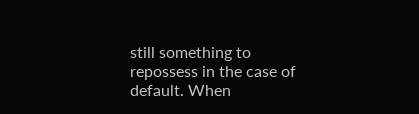still something to repossess in the case of default. When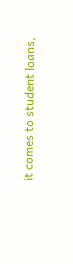it comes to student loans,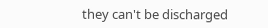they can't be discharged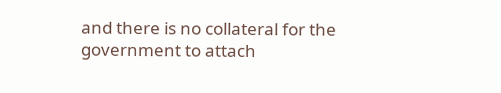and there is no collateral for the government to attach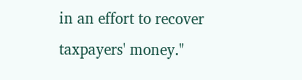in an effort to recover taxpayers' money."